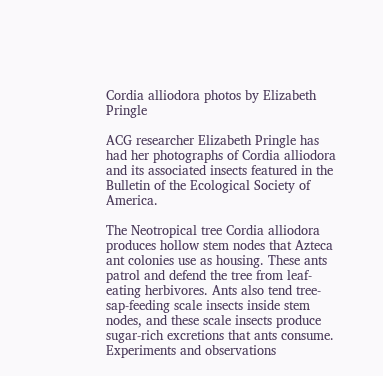Cordia alliodora photos by Elizabeth Pringle

ACG researcher Elizabeth Pringle has had her photographs of Cordia alliodora and its associated insects featured in the Bulletin of the Ecological Society of America.

The Neotropical tree Cordia alliodora produces hollow stem nodes that Azteca ant colonies use as housing. These ants patrol and defend the tree from leaf-eating herbivores. Ants also tend tree-sap-feeding scale insects inside stem nodes, and these scale insects produce sugar-rich excretions that ants consume. Experiments and observations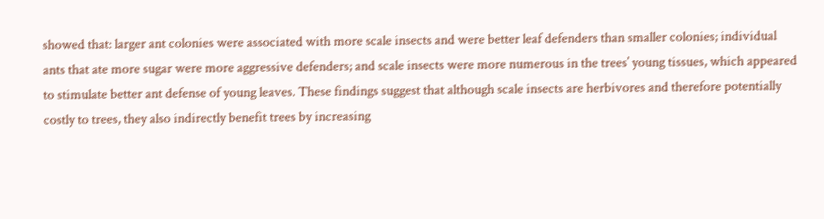showed that: larger ant colonies were associated with more scale insects and were better leaf defenders than smaller colonies; individual ants that ate more sugar were more aggressive defenders; and scale insects were more numerous in the trees’ young tissues, which appeared to stimulate better ant defense of young leaves. These findings suggest that although scale insects are herbivores and therefore potentially costly to trees, they also indirectly benefit trees by increasing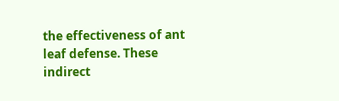the effectiveness of ant leaf defense. These indirect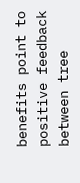benefits point to positive feedback between tree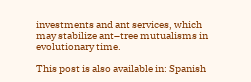investments and ant services, which may stabilize ant–tree mutualisms in evolutionary time.

This post is also available in: Spanish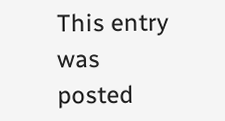This entry was posted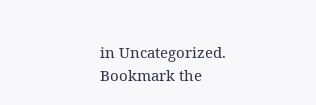in Uncategorized. Bookmark the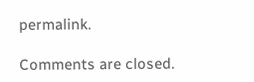permalink.

Comments are closed.